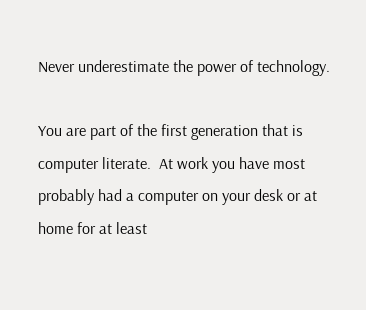Never underestimate the power of technology.

You are part of the first generation that is computer literate.  At work you have most probably had a computer on your desk or at home for at least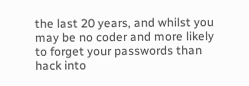the last 20 years, and whilst you may be no coder and more likely to forget your passwords than hack into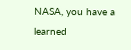NASA, you have a learned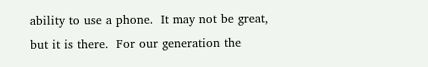ability to use a phone.  It may not be great, but it is there.  For our generation the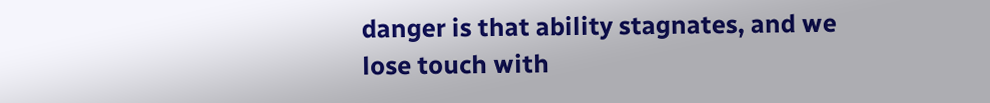danger is that ability stagnates, and we lose touch with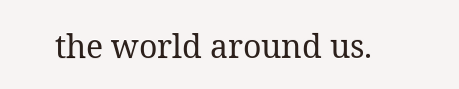the world around us.